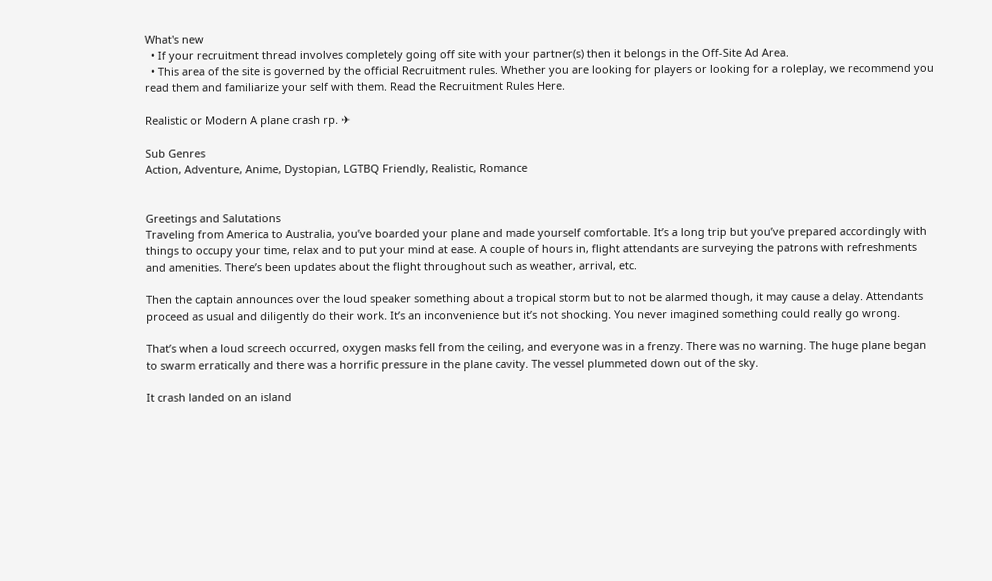What's new
  • If your recruitment thread involves completely going off site with your partner(s) then it belongs in the Off-Site Ad Area.
  • This area of the site is governed by the official Recruitment rules. Whether you are looking for players or looking for a roleplay, we recommend you read them and familiarize your self with them. Read the Recruitment Rules Here.

Realistic or Modern A plane crash rp. ✈

Sub Genres
Action, Adventure, Anime, Dystopian, LGTBQ Friendly, Realistic, Romance


Greetings and Salutations
Traveling from America to Australia, you’ve boarded your plane and made yourself comfortable. It’s a long trip but you’ve prepared accordingly with things to occupy your time, relax and to put your mind at ease. A couple of hours in, flight attendants are surveying the patrons with refreshments and amenities. There’s been updates about the flight throughout such as weather, arrival, etc.

Then the captain announces over the loud speaker something about a tropical storm but to not be alarmed though, it may cause a delay. Attendants proceed as usual and diligently do their work. It’s an inconvenience but it’s not shocking. You never imagined something could really go wrong.

That’s when a loud screech occurred, oxygen masks fell from the ceiling, and everyone was in a frenzy. There was no warning. The huge plane began to swarm erratically and there was a horrific pressure in the plane cavity. The vessel plummeted down out of the sky.

It crash landed on an island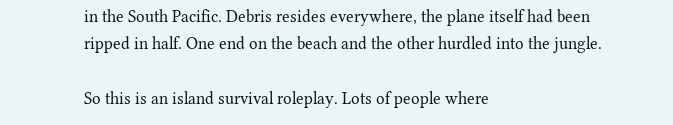in the South Pacific. Debris resides everywhere, the plane itself had been ripped in half. One end on the beach and the other hurdled into the jungle.

So this is an island survival roleplay. Lots of people where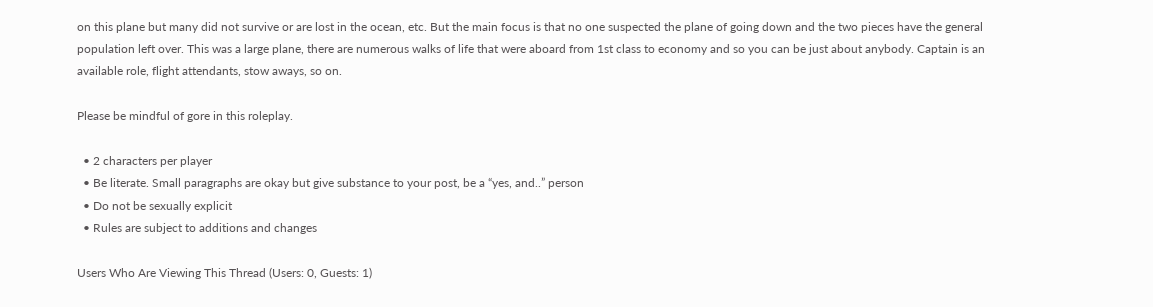on this plane but many did not survive or are lost in the ocean, etc. But the main focus is that no one suspected the plane of going down and the two pieces have the general population left over. This was a large plane, there are numerous walks of life that were aboard from 1st class to economy and so you can be just about anybody. Captain is an available role, flight attendants, stow aways, so on.

Please be mindful of gore in this roleplay.

  • 2 characters per player
  • Be literate. Small paragraphs are okay but give substance to your post, be a “yes, and..” person
  • Do not be sexually explicit
  • Rules are subject to additions and changes

Users Who Are Viewing This Thread (Users: 0, Guests: 1)